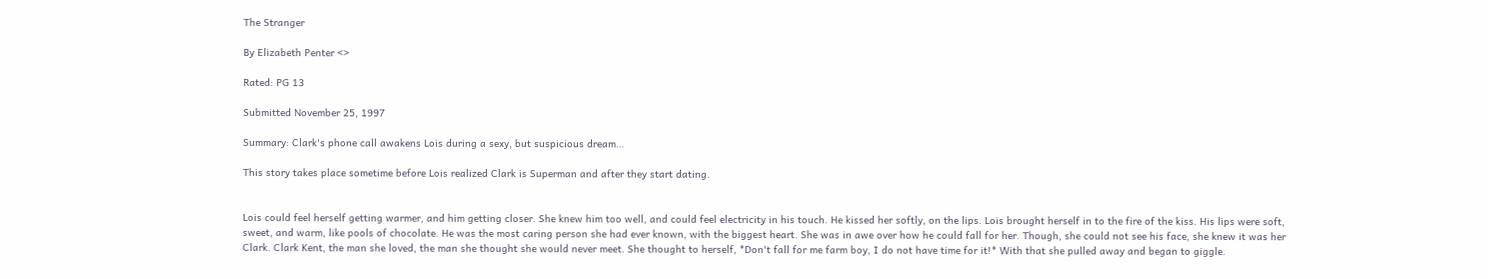The Stranger

By Elizabeth Penter <>

Rated: PG 13

Submitted November 25, 1997

Summary: Clark's phone call awakens Lois during a sexy, but suspicious dream…

This story takes place sometime before Lois realized Clark is Superman and after they start dating.


Lois could feel herself getting warmer, and him getting closer. She knew him too well, and could feel electricity in his touch. He kissed her softly, on the lips. Lois brought herself in to the fire of the kiss. His lips were soft, sweet, and warm, like pools of chocolate. He was the most caring person she had ever known, with the biggest heart. She was in awe over how he could fall for her. Though, she could not see his face, she knew it was her Clark. Clark Kent, the man she loved, the man she thought she would never meet. She thought to herself, *Don't fall for me farm boy, I do not have time for it!* With that she pulled away and began to giggle.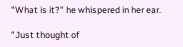"What is it?" he whispered in her ear.

"Just thought of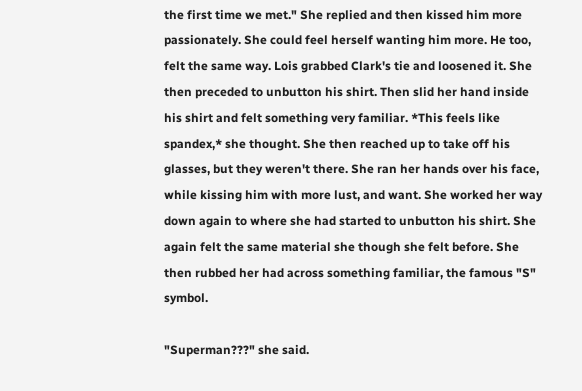the first time we met." She replied and then kissed him more passionately. She could feel herself wanting him more. He too, felt the same way. Lois grabbed Clark's tie and loosened it. She then preceded to unbutton his shirt. Then slid her hand inside his shirt and felt something very familiar. *This feels like spandex,* she thought. She then reached up to take off his glasses, but they weren't there. She ran her hands over his face, while kissing him with more lust, and want. She worked her way down again to where she had started to unbutton his shirt. She again felt the same material she though she felt before. She then rubbed her had across something familiar, the famous "S" symbol.

"Superman???" she said.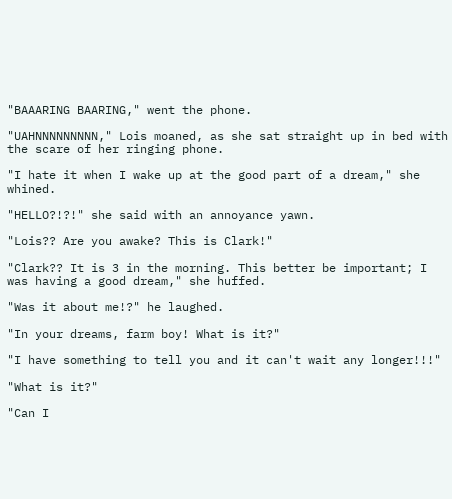"BAAARING BAARING," went the phone.

"UAHNNNNNNNNN," Lois moaned, as she sat straight up in bed with the scare of her ringing phone.

"I hate it when I wake up at the good part of a dream," she whined.

"HELLO?!?!" she said with an annoyance yawn.

"Lois?? Are you awake? This is Clark!"

"Clark?? It is 3 in the morning. This better be important; I was having a good dream," she huffed.

"Was it about me!?" he laughed.

"In your dreams, farm boy! What is it?"

"I have something to tell you and it can't wait any longer!!!"

"What is it?"

"Can I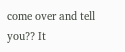come over and tell you?? It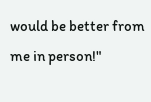would be better from me in person!"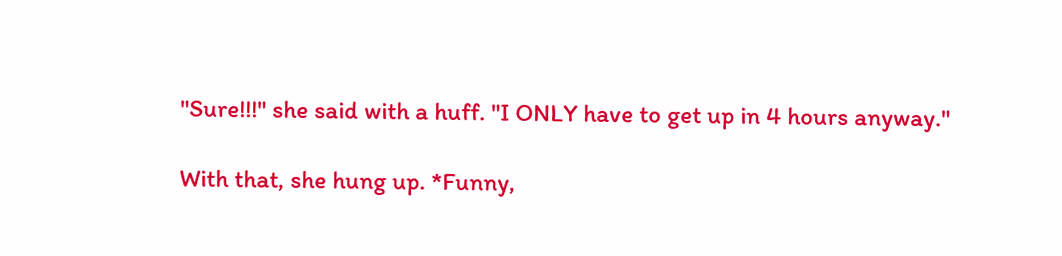"Sure!!!" she said with a huff. "I ONLY have to get up in 4 hours anyway."

With that, she hung up. *Funny,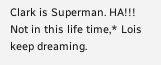Clark is Superman. HA!!! Not in this life time,* Lois keep dreaming.